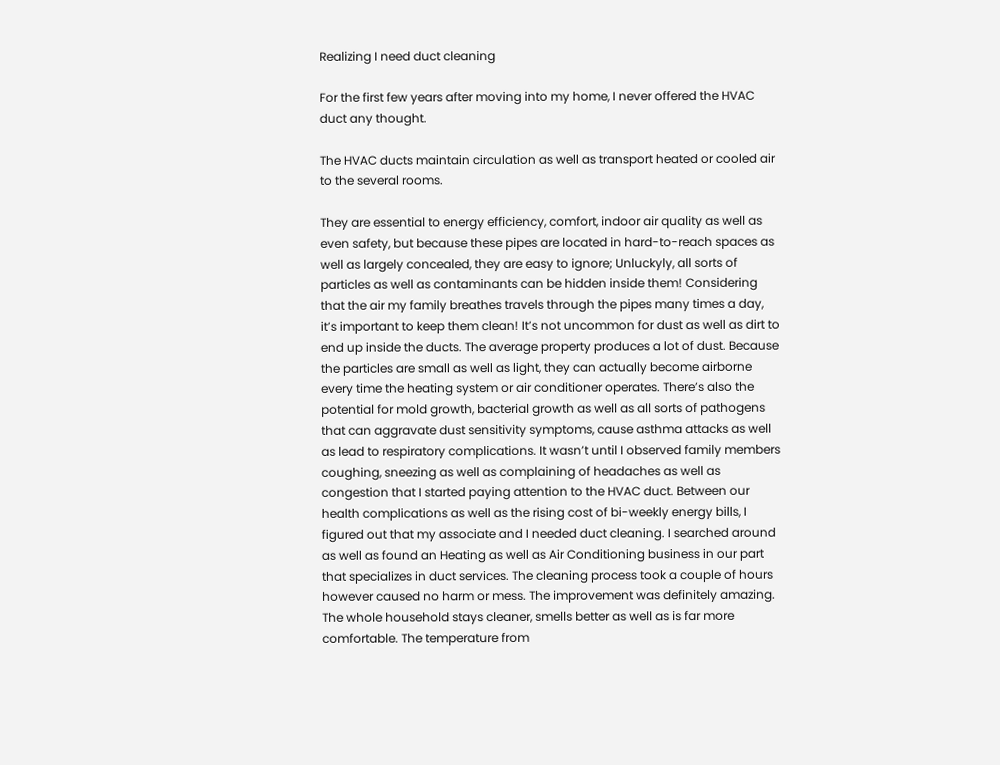Realizing I need duct cleaning

For the first few years after moving into my home, I never offered the HVAC duct any thought.

The HVAC ducts maintain circulation as well as transport heated or cooled air to the several rooms.

They are essential to energy efficiency, comfort, indoor air quality as well as even safety, but because these pipes are located in hard-to-reach spaces as well as largely concealed, they are easy to ignore; Unluckyly, all sorts of particles as well as contaminants can be hidden inside them! Considering that the air my family breathes travels through the pipes many times a day, it’s important to keep them clean! It’s not uncommon for dust as well as dirt to end up inside the ducts. The average property produces a lot of dust. Because the particles are small as well as light, they can actually become airborne every time the heating system or air conditioner operates. There’s also the potential for mold growth, bacterial growth as well as all sorts of pathogens that can aggravate dust sensitivity symptoms, cause asthma attacks as well as lead to respiratory complications. It wasn’t until I observed family members coughing, sneezing as well as complaining of headaches as well as congestion that I started paying attention to the HVAC duct. Between our health complications as well as the rising cost of bi-weekly energy bills, I figured out that my associate and I needed duct cleaning. I searched around as well as found an Heating as well as Air Conditioning business in our part that specializes in duct services. The cleaning process took a couple of hours however caused no harm or mess. The improvement was definitely amazing. The whole household stays cleaner, smells better as well as is far more comfortable. The temperature from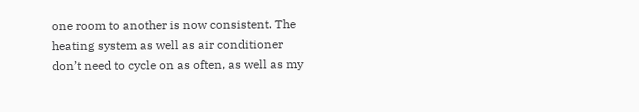one room to another is now consistent. The heating system as well as air conditioner don’t need to cycle on as often, as well as my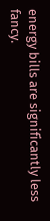energy bills are significantly less fancy.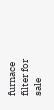furnace filter for sale